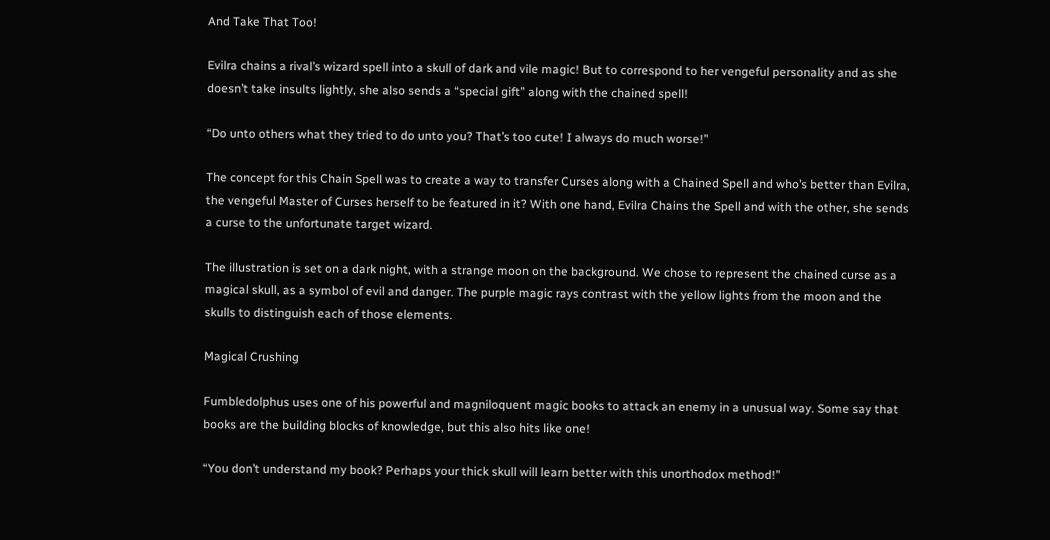And Take That Too!

Evilra chains a rival’s wizard spell into a skull of dark and vile magic! But to correspond to her vengeful personality and as she doesn’t take insults lightly, she also sends a “special gift” along with the chained spell!

“Do unto others what they tried to do unto you? That’s too cute! I always do much worse!”

The concept for this Chain Spell was to create a way to transfer Curses along with a Chained Spell and who’s better than Evilra, the vengeful Master of Curses herself to be featured in it? With one hand, Evilra Chains the Spell and with the other, she sends a curse to the unfortunate target wizard.

The illustration is set on a dark night, with a strange moon on the background. We chose to represent the chained curse as a magical skull, as a symbol of evil and danger. The purple magic rays contrast with the yellow lights from the moon and the skulls to distinguish each of those elements.

Magical Crushing

Fumbledolphus uses one of his powerful and magniloquent magic books to attack an enemy in a unusual way. Some say that books are the building blocks of knowledge, but this also hits like one!

“You don’t understand my book? Perhaps your thick skull will learn better with this unorthodox method!”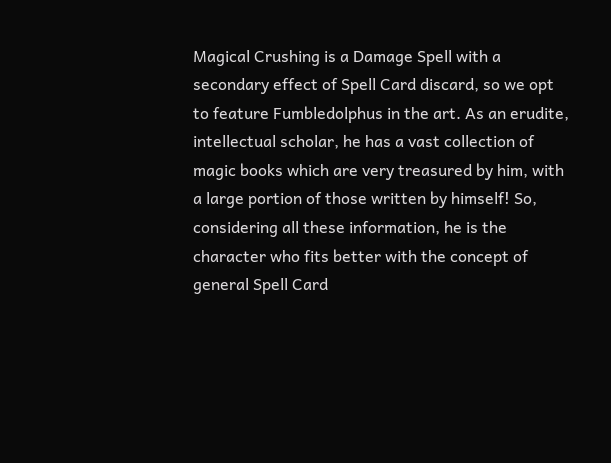Magical Crushing is a Damage Spell with a secondary effect of Spell Card discard, so we opt to feature Fumbledolphus in the art. As an erudite, intellectual scholar, he has a vast collection of magic books which are very treasured by him, with a large portion of those written by himself! So, considering all these information, he is the character who fits better with the concept of general Spell Card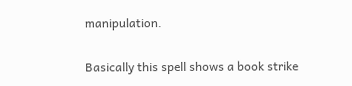manipulation.

Basically this spell shows a book strike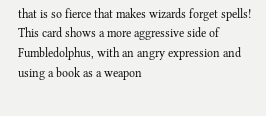that is so fierce that makes wizards forget spells! This card shows a more aggressive side of Fumbledolphus, with an angry expression and using a book as a weapon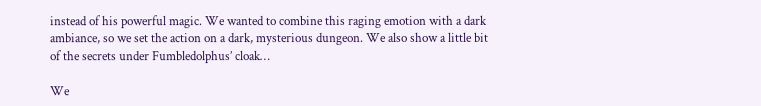instead of his powerful magic. We wanted to combine this raging emotion with a dark ambiance, so we set the action on a dark, mysterious dungeon. We also show a little bit of the secrets under Fumbledolphus’ cloak…

We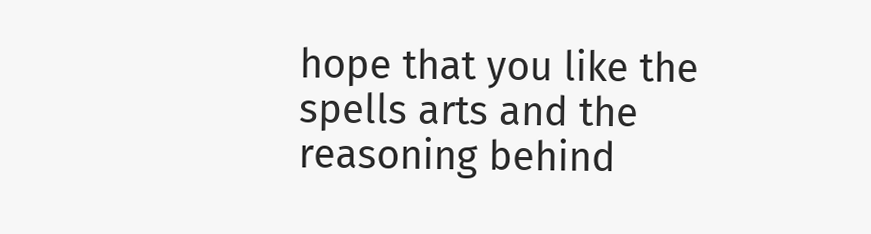hope that you like the spells arts and the reasoning behind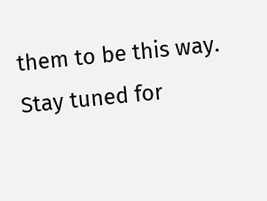them to be this way. Stay tuned for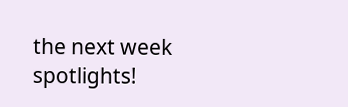the next week spotlights!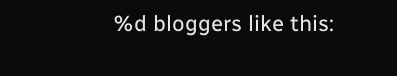%d bloggers like this: